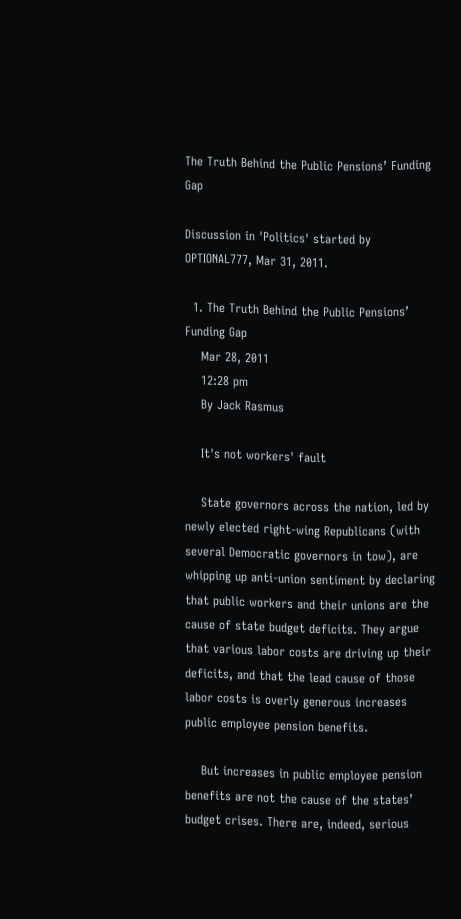The Truth Behind the Public Pensions’ Funding Gap

Discussion in 'Politics' started by OPTIONAL777, Mar 31, 2011.

  1. The Truth Behind the Public Pensions’ Funding Gap
    Mar 28, 2011
    12:28 pm
    By Jack Rasmus

    It's not workers' fault

    State governors across the nation, led by newly elected right-wing Republicans (with several Democratic governors in tow), are whipping up anti-union sentiment by declaring that public workers and their unions are the cause of state budget deficits. They argue that various labor costs are driving up their deficits, and that the lead cause of those labor costs is overly generous increases public employee pension benefits.

    But increases in public employee pension benefits are not the cause of the states’ budget crises. There are, indeed, serious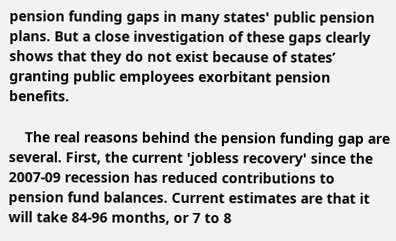pension funding gaps in many states' public pension plans. But a close investigation of these gaps clearly shows that they do not exist because of states’ granting public employees exorbitant pension benefits.

    The real reasons behind the pension funding gap are several. First, the current 'jobless recovery' since the 2007-09 recession has reduced contributions to pension fund balances. Current estimates are that it will take 84-96 months, or 7 to 8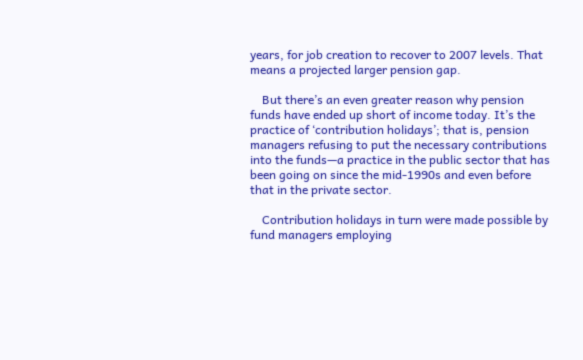years, for job creation to recover to 2007 levels. That means a projected larger pension gap.

    But there’s an even greater reason why pension funds have ended up short of income today. It’s the practice of ‘contribution holidays’; that is, pension managers refusing to put the necessary contributions into the funds—a practice in the public sector that has been going on since the mid-1990s and even before that in the private sector.

    Contribution holidays in turn were made possible by fund managers employing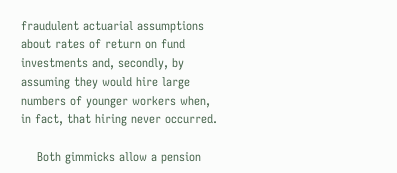fraudulent actuarial assumptions about rates of return on fund investments and, secondly, by assuming they would hire large numbers of younger workers when, in fact, that hiring never occurred.

    Both gimmicks allow a pension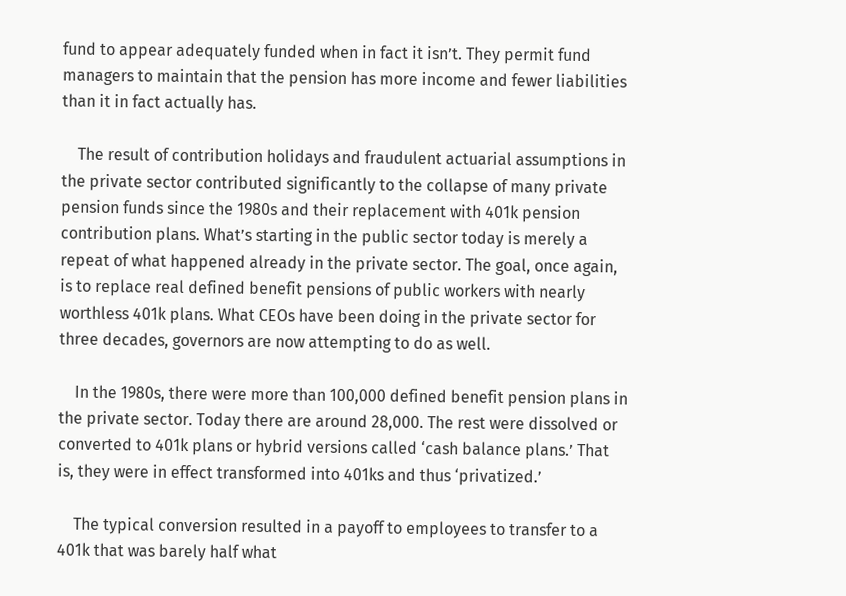fund to appear adequately funded when in fact it isn’t. They permit fund managers to maintain that the pension has more income and fewer liabilities than it in fact actually has.

    The result of contribution holidays and fraudulent actuarial assumptions in the private sector contributed significantly to the collapse of many private pension funds since the 1980s and their replacement with 401k pension contribution plans. What’s starting in the public sector today is merely a repeat of what happened already in the private sector. The goal, once again, is to replace real defined benefit pensions of public workers with nearly worthless 401k plans. What CEOs have been doing in the private sector for three decades, governors are now attempting to do as well.

    In the 1980s, there were more than 100,000 defined benefit pension plans in the private sector. Today there are around 28,000. The rest were dissolved or converted to 401k plans or hybrid versions called ‘cash balance plans.’ That is, they were in effect transformed into 401ks and thus ‘privatized.’

    The typical conversion resulted in a payoff to employees to transfer to a 401k that was barely half what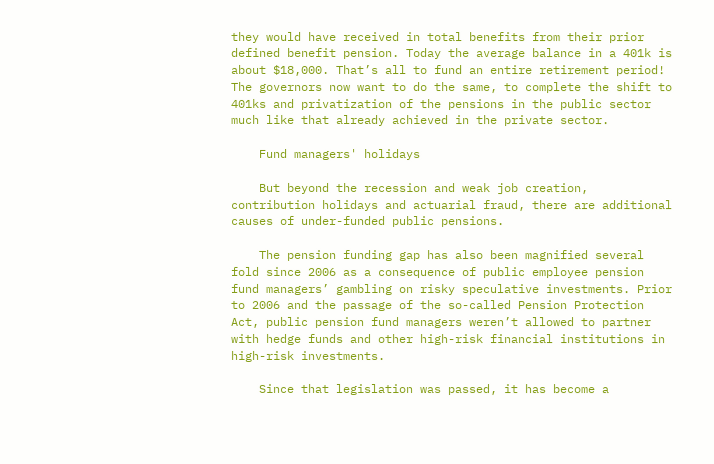they would have received in total benefits from their prior defined benefit pension. Today the average balance in a 401k is about $18,000. That’s all to fund an entire retirement period! The governors now want to do the same, to complete the shift to 401ks and privatization of the pensions in the public sector much like that already achieved in the private sector.

    Fund managers' holidays

    But beyond the recession and weak job creation, contribution holidays and actuarial fraud, there are additional causes of under-funded public pensions.

    The pension funding gap has also been magnified several fold since 2006 as a consequence of public employee pension fund managers’ gambling on risky speculative investments. Prior to 2006 and the passage of the so-called Pension Protection Act, public pension fund managers weren’t allowed to partner with hedge funds and other high-risk financial institutions in high-risk investments.

    Since that legislation was passed, it has become a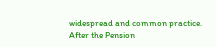widespread and common practice. After the Pension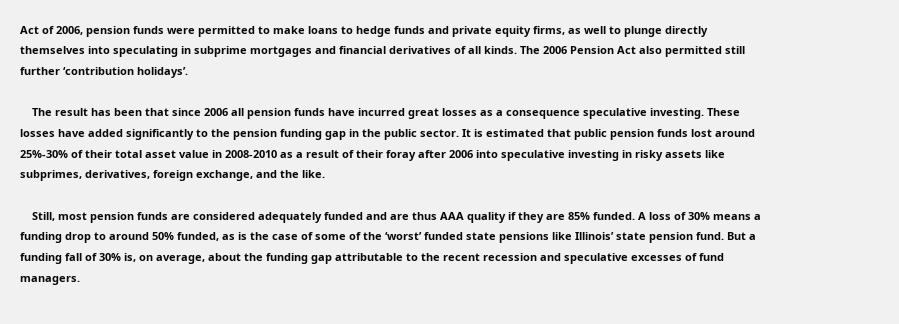Act of 2006, pension funds were permitted to make loans to hedge funds and private equity firms, as well to plunge directly themselves into speculating in subprime mortgages and financial derivatives of all kinds. The 2006 Pension Act also permitted still further ‘contribution holidays’.

    The result has been that since 2006 all pension funds have incurred great losses as a consequence speculative investing. These losses have added significantly to the pension funding gap in the public sector. It is estimated that public pension funds lost around 25%-30% of their total asset value in 2008-2010 as a result of their foray after 2006 into speculative investing in risky assets like subprimes, derivatives, foreign exchange, and the like.

    Still, most pension funds are considered adequately funded and are thus AAA quality if they are 85% funded. A loss of 30% means a funding drop to around 50% funded, as is the case of some of the ‘worst’ funded state pensions like Illinois’ state pension fund. But a funding fall of 30% is, on average, about the funding gap attributable to the recent recession and speculative excesses of fund managers.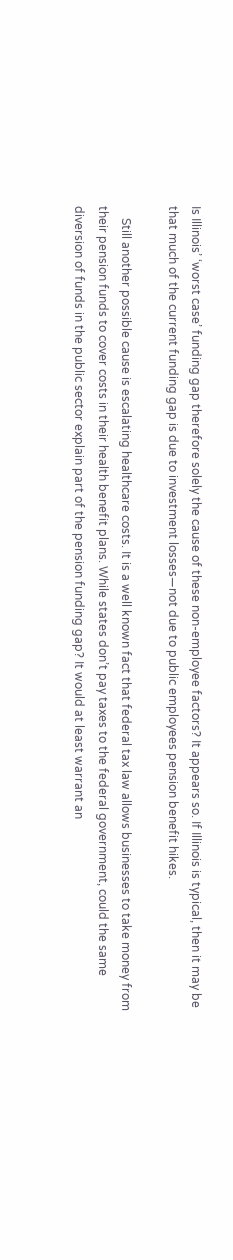Is Illinois’ ‘worst case’ funding gap therefore solely the cause of these non-employee factors? It appears so. If Illinois is typical, then it may be that much of the current funding gap is due to investment losses—not due to public employees pension benefit hikes.

    Still another possible cause is escalating healthcare costs. It is a well known fact that federal tax law allows businesses to take money from their pension funds to cover costs in their health benefit plans. While states don’t pay taxes to the federal government, could the same diversion of funds in the public sector explain part of the pension funding gap? It would at least warrant an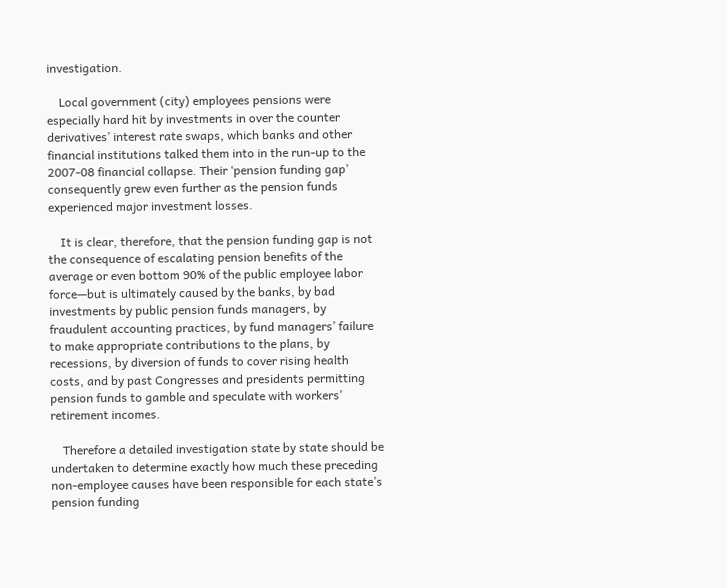investigation.

    Local government (city) employees pensions were especially hard hit by investments in over the counter derivatives’ interest rate swaps, which banks and other financial institutions talked them into in the run-up to the 2007-08 financial collapse. Their ‘pension funding gap’ consequently grew even further as the pension funds experienced major investment losses.

    It is clear, therefore, that the pension funding gap is not the consequence of escalating pension benefits of the average or even bottom 90% of the public employee labor force—but is ultimately caused by the banks, by bad investments by public pension funds managers, by fraudulent accounting practices, by fund managers’ failure to make appropriate contributions to the plans, by recessions, by diversion of funds to cover rising health costs, and by past Congresses and presidents permitting pension funds to gamble and speculate with workers’ retirement incomes.

    Therefore a detailed investigation state by state should be undertaken to determine exactly how much these preceding non-employee causes have been responsible for each state’s pension funding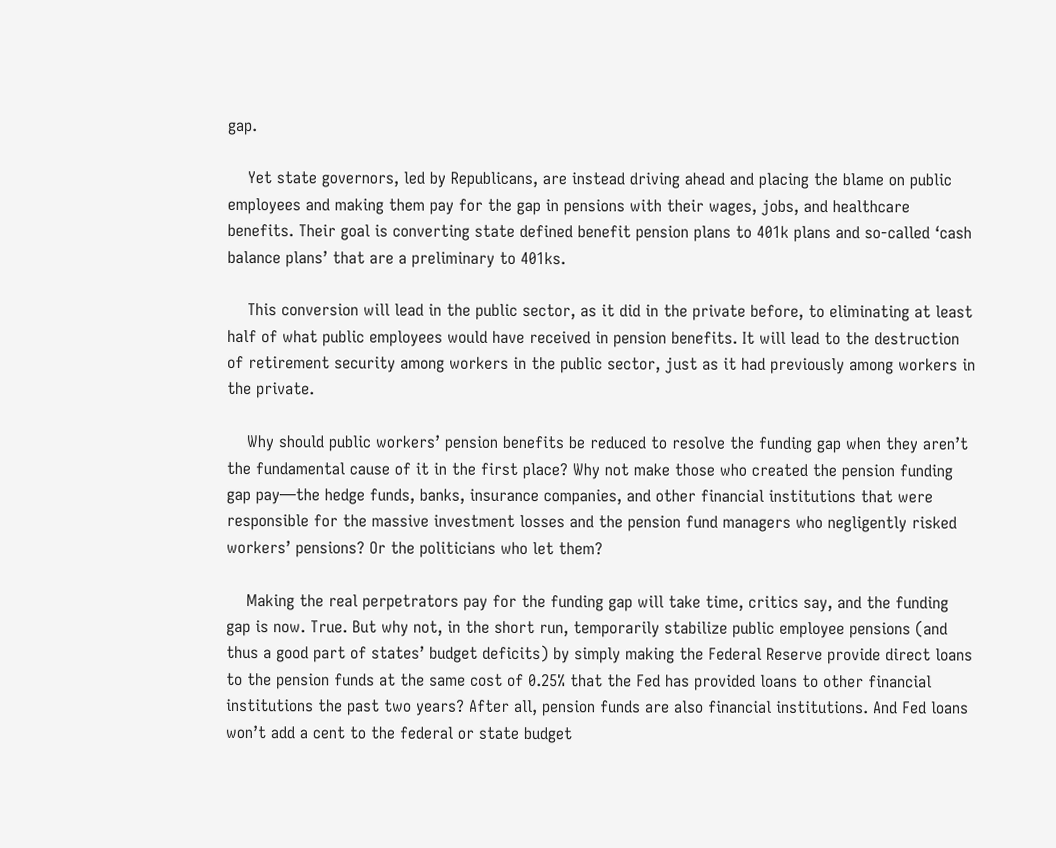gap.

    Yet state governors, led by Republicans, are instead driving ahead and placing the blame on public employees and making them pay for the gap in pensions with their wages, jobs, and healthcare benefits. Their goal is converting state defined benefit pension plans to 401k plans and so-called ‘cash balance plans’ that are a preliminary to 401ks.

    This conversion will lead in the public sector, as it did in the private before, to eliminating at least half of what public employees would have received in pension benefits. It will lead to the destruction of retirement security among workers in the public sector, just as it had previously among workers in the private.

    Why should public workers’ pension benefits be reduced to resolve the funding gap when they aren’t the fundamental cause of it in the first place? Why not make those who created the pension funding gap pay—the hedge funds, banks, insurance companies, and other financial institutions that were responsible for the massive investment losses and the pension fund managers who negligently risked workers’ pensions? Or the politicians who let them?

    Making the real perpetrators pay for the funding gap will take time, critics say, and the funding gap is now. True. But why not, in the short run, temporarily stabilize public employee pensions (and thus a good part of states’ budget deficits) by simply making the Federal Reserve provide direct loans to the pension funds at the same cost of 0.25% that the Fed has provided loans to other financial institutions the past two years? After all, pension funds are also financial institutions. And Fed loans won’t add a cent to the federal or state budget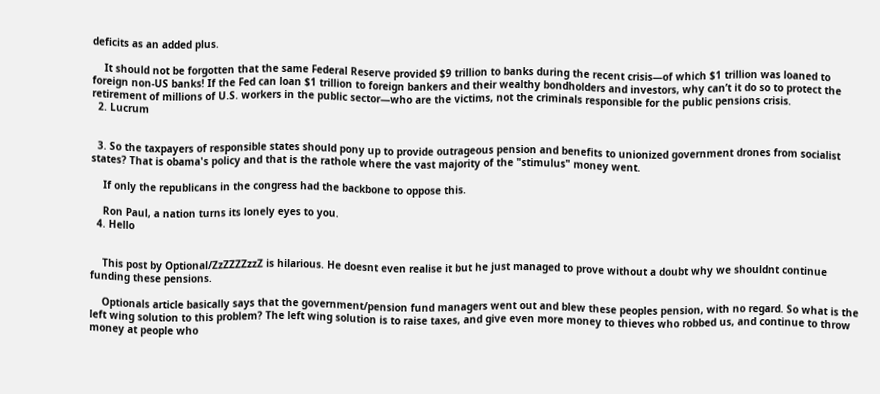deficits as an added plus.

    It should not be forgotten that the same Federal Reserve provided $9 trillion to banks during the recent crisis—of which $1 trillion was loaned to foreign non-US banks! If the Fed can loan $1 trillion to foreign bankers and their wealthy bondholders and investors, why can’t it do so to protect the retirement of millions of U.S. workers in the public sector—who are the victims, not the criminals responsible for the public pensions crisis.
  2. Lucrum


  3. So the taxpayers of responsible states should pony up to provide outrageous pension and benefits to unionized government drones from socialist states? That is obama's policy and that is the rathole where the vast majority of the "stimulus" money went.

    If only the republicans in the congress had the backbone to oppose this.

    Ron Paul, a nation turns its lonely eyes to you.
  4. Hello


    This post by Optional/ZzZZZZzzZ is hilarious. He doesnt even realise it but he just managed to prove without a doubt why we shouldnt continue funding these pensions.

    Optionals article basically says that the government/pension fund managers went out and blew these peoples pension, with no regard. So what is the left wing solution to this problem? The left wing solution is to raise taxes, and give even more money to thieves who robbed us, and continue to throw money at people who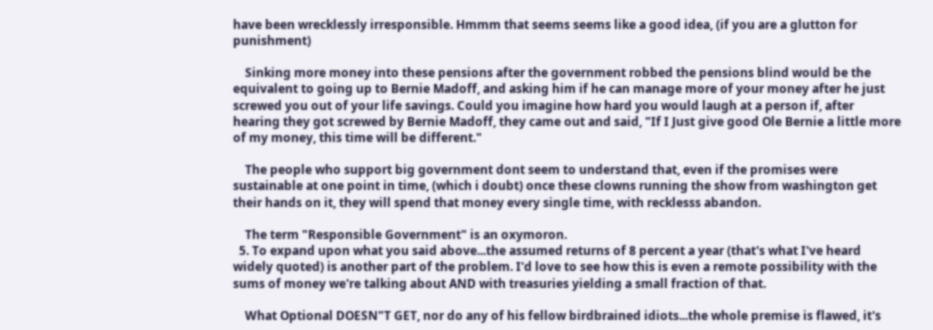have been wrecklessly irresponsible. Hmmm that seems seems like a good idea, (if you are a glutton for punishment)

    Sinking more money into these pensions after the government robbed the pensions blind would be the equivalent to going up to Bernie Madoff, and asking him if he can manage more of your money after he just screwed you out of your life savings. Could you imagine how hard you would laugh at a person if, after hearing they got screwed by Bernie Madoff, they came out and said, "If I Just give good Ole Bernie a little more of my money, this time will be different."

    The people who support big government dont seem to understand that, even if the promises were sustainable at one point in time, (which i doubt) once these clowns running the show from washington get their hands on it, they will spend that money every single time, with recklesss abandon.

    The term "Responsible Government" is an oxymoron.
  5. To expand upon what you said above...the assumed returns of 8 percent a year (that's what I've heard widely quoted) is another part of the problem. I'd love to see how this is even a remote possibility with the sums of money we're talking about AND with treasuries yielding a small fraction of that.

    What Optional DOESN"T GET, nor do any of his fellow birdbrained idiots...the whole premise is flawed, it's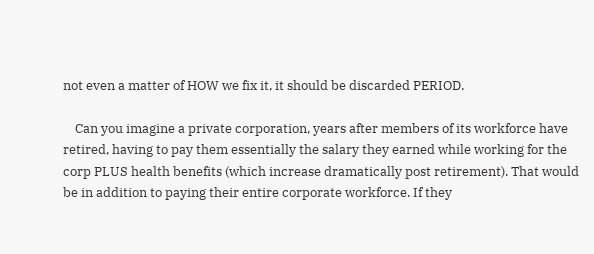not even a matter of HOW we fix it, it should be discarded PERIOD.

    Can you imagine a private corporation, years after members of its workforce have retired, having to pay them essentially the salary they earned while working for the corp PLUS health benefits (which increase dramatically post retirement). That would be in addition to paying their entire corporate workforce. If they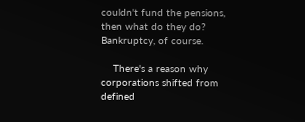couldn't fund the pensions, then what do they do? Bankruptcy, of course.

    There's a reason why corporations shifted from defined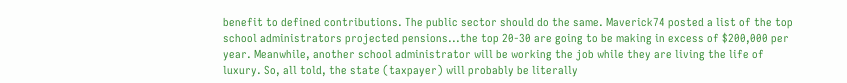benefit to defined contributions. The public sector should do the same. Maverick74 posted a list of the top school administrators projected pensions...the top 20-30 are going to be making in excess of $200,000 per year. Meanwhile, another school administrator will be working the job while they are living the life of luxury. So, all told, the state (taxpayer) will probably be literally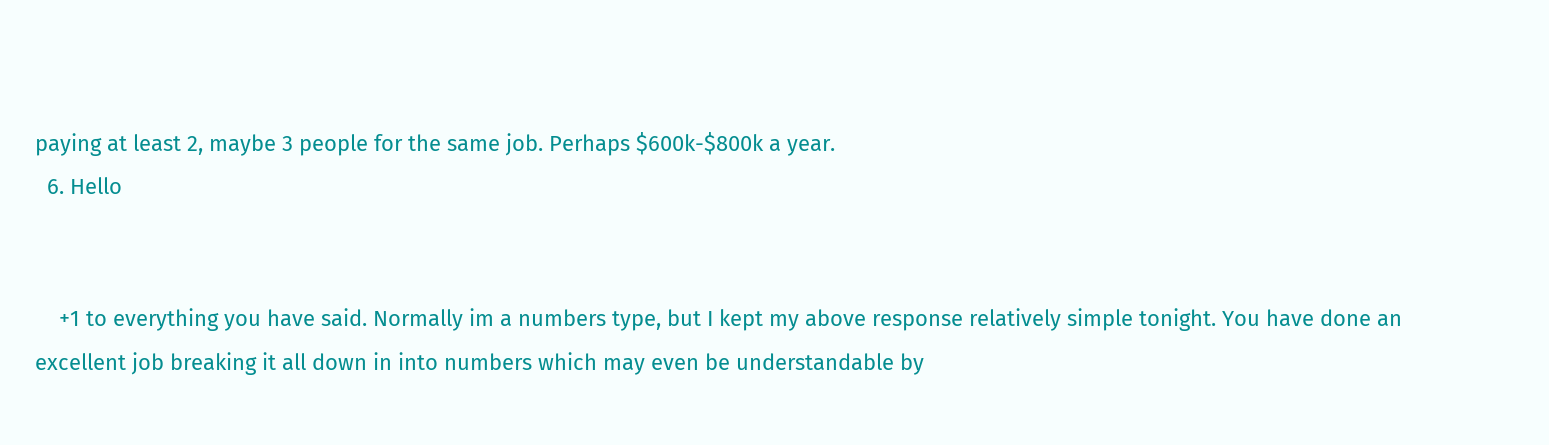paying at least 2, maybe 3 people for the same job. Perhaps $600k-$800k a year.
  6. Hello


    +1 to everything you have said. Normally im a numbers type, but I kept my above response relatively simple tonight. You have done an excellent job breaking it all down in into numbers which may even be understandable by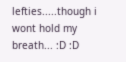lefties.....though i wont hold my breath... :D :D